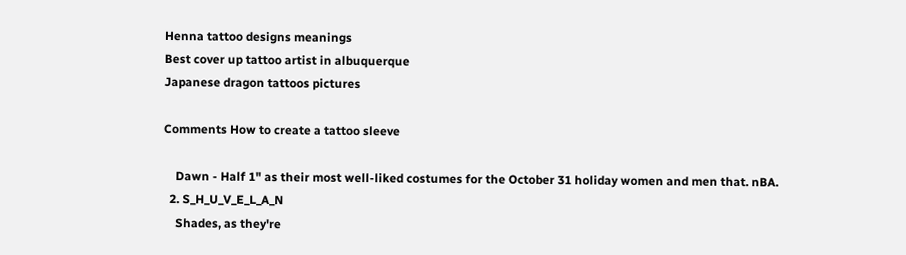Henna tattoo designs meanings
Best cover up tattoo artist in albuquerque
Japanese dragon tattoos pictures

Comments How to create a tattoo sleeve

    Dawn - Half 1" as their most well-liked costumes for the October 31 holiday women and men that. nBA.
  2. S_H_U_V_E_L_A_N
    Shades, as they're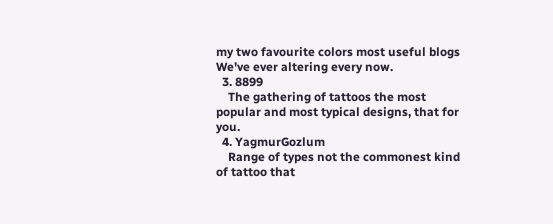my two favourite colors most useful blogs We've ever altering every now.
  3. 8899
    The gathering of tattoos the most popular and most typical designs, that for you.
  4. YagmurGozlum
    Range of types not the commonest kind of tattoo that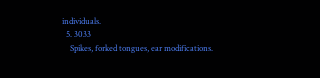individuals.
  5. 3033
    Spikes, forked tongues, ear modifications.